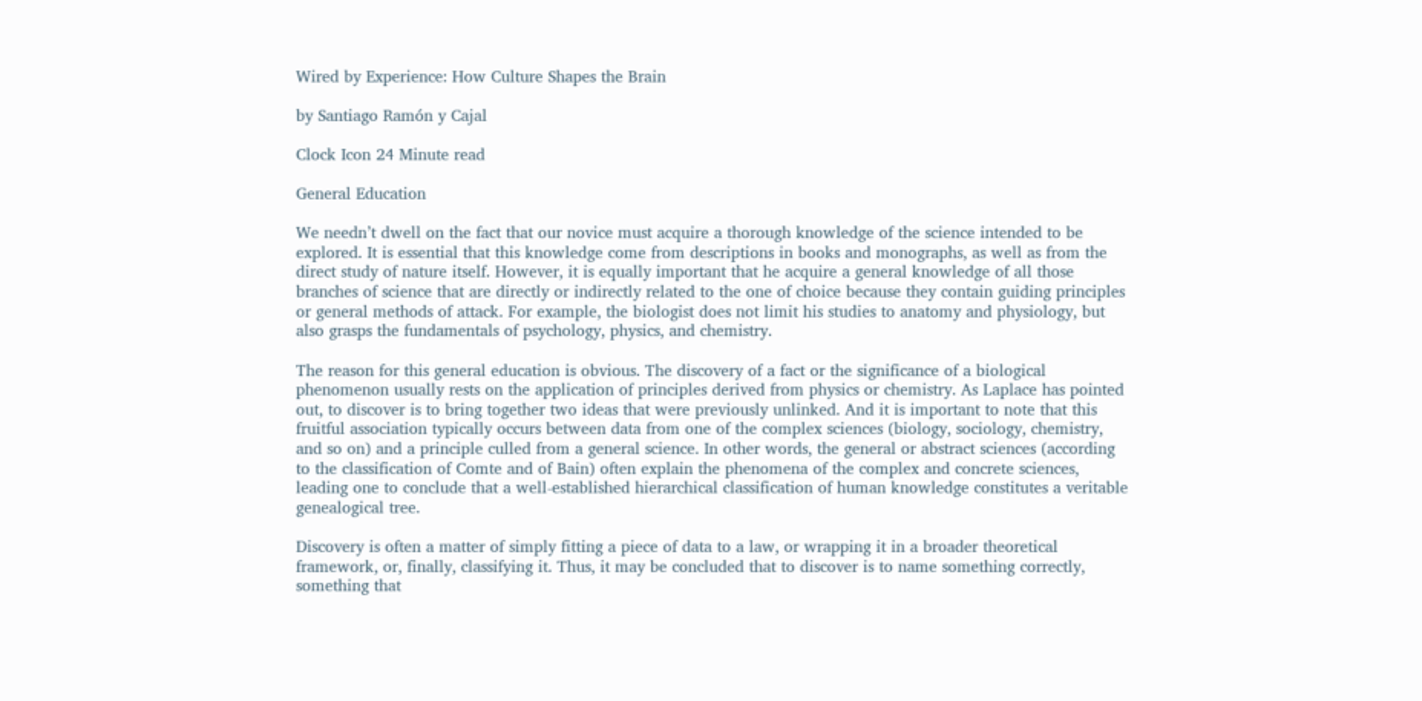Wired by Experience: How Culture Shapes the Brain

by Santiago Ramón y Cajal

Clock Icon 24 Minute read

General Education

We needn’t dwell on the fact that our novice must acquire a thorough knowledge of the science intended to be explored. It is essential that this knowledge come from descriptions in books and monographs, as well as from the direct study of nature itself. However, it is equally important that he acquire a general knowledge of all those branches of science that are directly or indirectly related to the one of choice because they contain guiding principles or general methods of attack. For example, the biologist does not limit his studies to anatomy and physiology, but also grasps the fundamentals of psychology, physics, and chemistry.

The reason for this general education is obvious. The discovery of a fact or the significance of a biological phenomenon usually rests on the application of principles derived from physics or chemistry. As Laplace has pointed out, to discover is to bring together two ideas that were previously unlinked. And it is important to note that this fruitful association typically occurs between data from one of the complex sciences (biology, sociology, chemistry, and so on) and a principle culled from a general science. In other words, the general or abstract sciences (according to the classification of Comte and of Bain) often explain the phenomena of the complex and concrete sciences, leading one to conclude that a well-established hierarchical classification of human knowledge constitutes a veritable genealogical tree.

Discovery is often a matter of simply fitting a piece of data to a law, or wrapping it in a broader theoretical framework, or, finally, classifying it. Thus, it may be concluded that to discover is to name something correctly, something that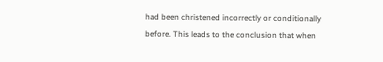had been christened incorrectly or conditionally before. This leads to the conclusion that when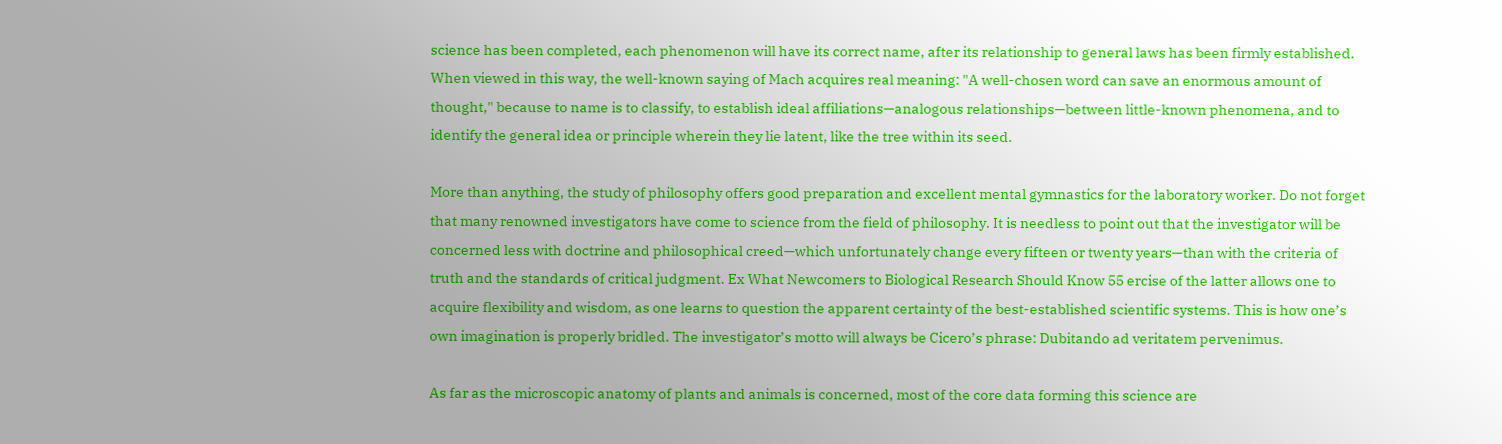science has been completed, each phenomenon will have its correct name, after its relationship to general laws has been firmly established. When viewed in this way, the well-known saying of Mach acquires real meaning: "A well-chosen word can save an enormous amount of thought," because to name is to classify, to establish ideal affiliations—analogous relationships—between little-known phenomena, and to identify the general idea or principle wherein they lie latent, like the tree within its seed.

More than anything, the study of philosophy offers good preparation and excellent mental gymnastics for the laboratory worker. Do not forget that many renowned investigators have come to science from the field of philosophy. It is needless to point out that the investigator will be concerned less with doctrine and philosophical creed—which unfortunately change every fifteen or twenty years—than with the criteria of truth and the standards of critical judgment. Ex What Newcomers to Biological Research Should Know 55 ercise of the latter allows one to acquire flexibility and wisdom, as one learns to question the apparent certainty of the best-established scientific systems. This is how one’s own imagination is properly bridled. The investigator’s motto will always be Cicero’s phrase: Dubitando ad veritatem pervenimus.

As far as the microscopic anatomy of plants and animals is concerned, most of the core data forming this science are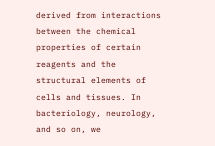derived from interactions between the chemical properties of certain reagents and the structural elements of cells and tissues. In bacteriology, neurology, and so on, we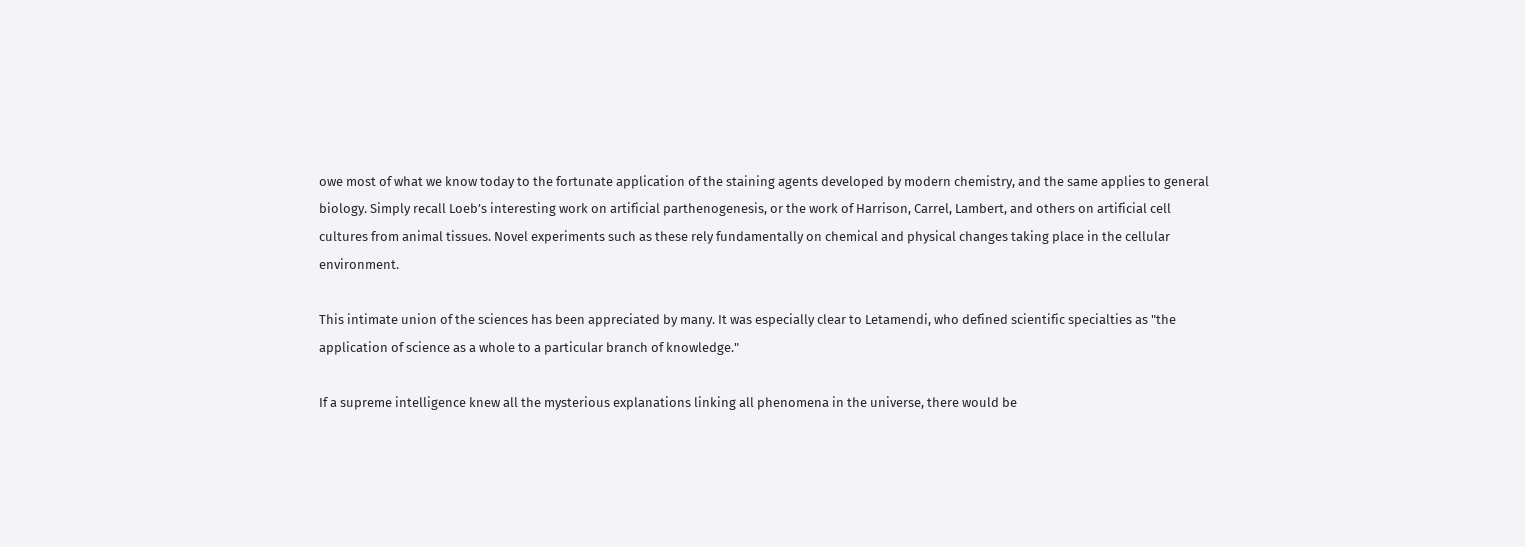owe most of what we know today to the fortunate application of the staining agents developed by modern chemistry, and the same applies to general biology. Simply recall Loeb’s interesting work on artificial parthenogenesis, or the work of Harrison, Carrel, Lambert, and others on artificial cell cultures from animal tissues. Novel experiments such as these rely fundamentally on chemical and physical changes taking place in the cellular environment.

This intimate union of the sciences has been appreciated by many. It was especially clear to Letamendi, who defined scientific specialties as "the application of science as a whole to a particular branch of knowledge."

If a supreme intelligence knew all the mysterious explanations linking all phenomena in the universe, there would be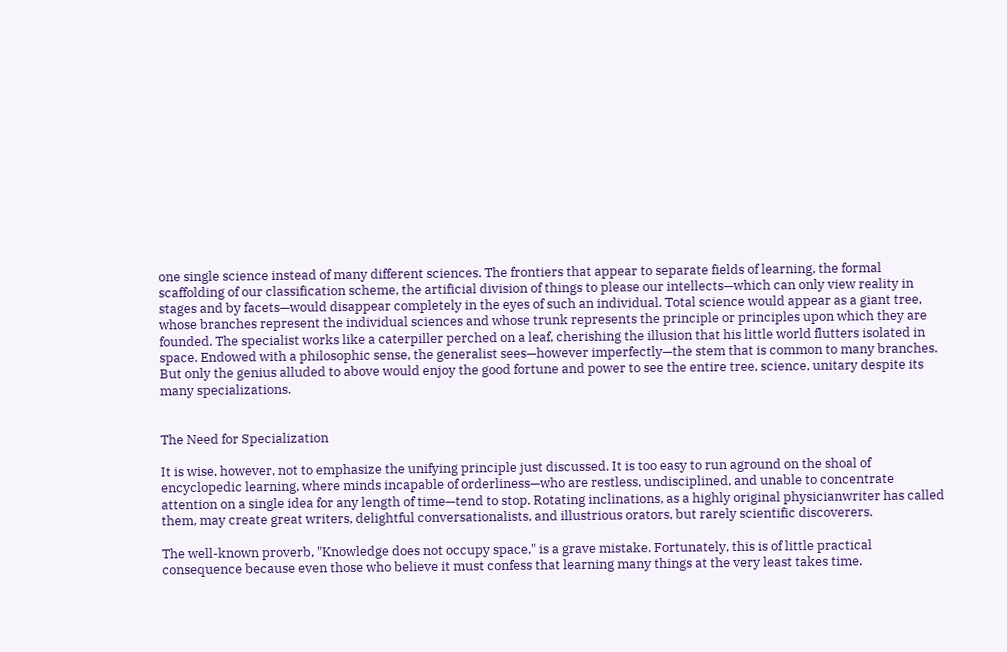one single science instead of many different sciences. The frontiers that appear to separate fields of learning, the formal scaffolding of our classification scheme, the artificial division of things to please our intellects—which can only view reality in stages and by facets—would disappear completely in the eyes of such an individual. Total science would appear as a giant tree, whose branches represent the individual sciences and whose trunk represents the principle or principles upon which they are founded. The specialist works like a caterpiller perched on a leaf, cherishing the illusion that his little world flutters isolated in space. Endowed with a philosophic sense, the generalist sees—however imperfectly—the stem that is common to many branches. But only the genius alluded to above would enjoy the good fortune and power to see the entire tree, science, unitary despite its many specializations.


The Need for Specialization

It is wise, however, not to emphasize the unifying principle just discussed. It is too easy to run aground on the shoal of encyclopedic learning, where minds incapable of orderliness—who are restless, undisciplined, and unable to concentrate attention on a single idea for any length of time—tend to stop. Rotating inclinations, as a highly original physicianwriter has called them, may create great writers, delightful conversationalists, and illustrious orators, but rarely scientific discoverers.

The well-known proverb, "Knowledge does not occupy space," is a grave mistake. Fortunately, this is of little practical consequence because even those who believe it must confess that learning many things at the very least takes time.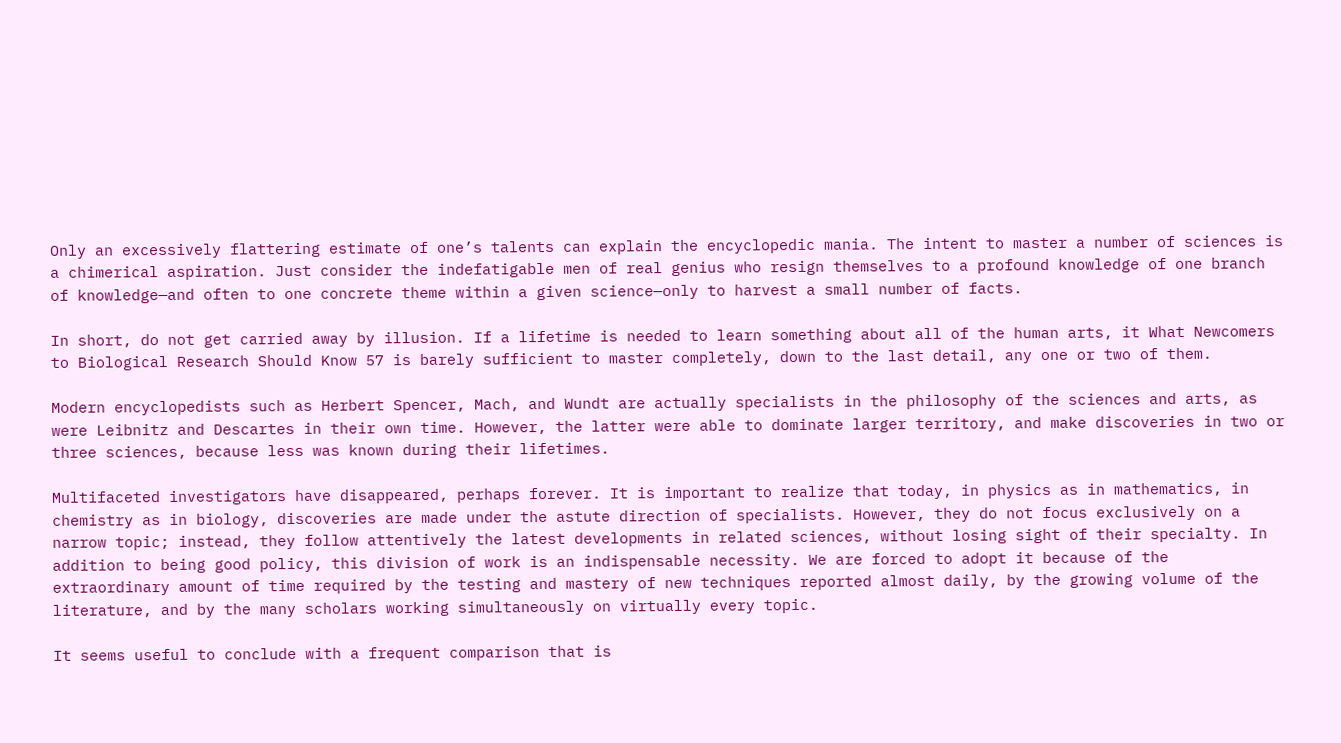Only an excessively flattering estimate of one’s talents can explain the encyclopedic mania. The intent to master a number of sciences is a chimerical aspiration. Just consider the indefatigable men of real genius who resign themselves to a profound knowledge of one branch of knowledge—and often to one concrete theme within a given science—only to harvest a small number of facts.

In short, do not get carried away by illusion. If a lifetime is needed to learn something about all of the human arts, it What Newcomers to Biological Research Should Know 57 is barely sufficient to master completely, down to the last detail, any one or two of them.

Modern encyclopedists such as Herbert Spencer, Mach, and Wundt are actually specialists in the philosophy of the sciences and arts, as were Leibnitz and Descartes in their own time. However, the latter were able to dominate larger territory, and make discoveries in two or three sciences, because less was known during their lifetimes.

Multifaceted investigators have disappeared, perhaps forever. It is important to realize that today, in physics as in mathematics, in chemistry as in biology, discoveries are made under the astute direction of specialists. However, they do not focus exclusively on a narrow topic; instead, they follow attentively the latest developments in related sciences, without losing sight of their specialty. In addition to being good policy, this division of work is an indispensable necessity. We are forced to adopt it because of the extraordinary amount of time required by the testing and mastery of new techniques reported almost daily, by the growing volume of the literature, and by the many scholars working simultaneously on virtually every topic.

It seems useful to conclude with a frequent comparison that is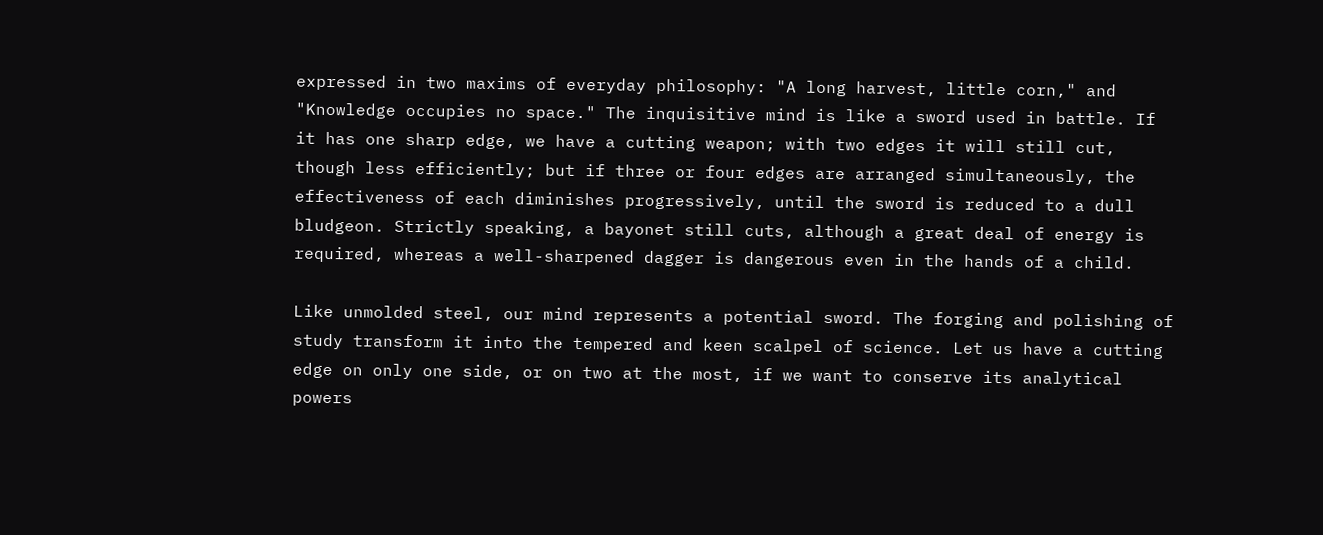expressed in two maxims of everyday philosophy: "A long harvest, little corn," and "Knowledge occupies no space." The inquisitive mind is like a sword used in battle. If it has one sharp edge, we have a cutting weapon; with two edges it will still cut, though less efficiently; but if three or four edges are arranged simultaneously, the effectiveness of each diminishes progressively, until the sword is reduced to a dull bludgeon. Strictly speaking, a bayonet still cuts, although a great deal of energy is required, whereas a well-sharpened dagger is dangerous even in the hands of a child.

Like unmolded steel, our mind represents a potential sword. The forging and polishing of study transform it into the tempered and keen scalpel of science. Let us have a cutting edge on only one side, or on two at the most, if we want to conserve its analytical powers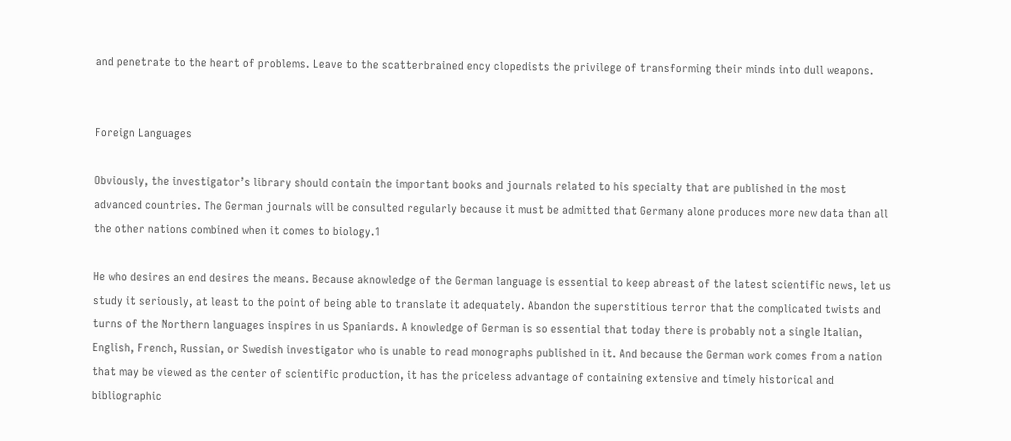and penetrate to the heart of problems. Leave to the scatterbrained ency clopedists the privilege of transforming their minds into dull weapons.


Foreign Languages

Obviously, the investigator’s library should contain the important books and journals related to his specialty that are published in the most advanced countries. The German journals will be consulted regularly because it must be admitted that Germany alone produces more new data than all the other nations combined when it comes to biology.1

He who desires an end desires the means. Because aknowledge of the German language is essential to keep abreast of the latest scientific news, let us study it seriously, at least to the point of being able to translate it adequately. Abandon the superstitious terror that the complicated twists and turns of the Northern languages inspires in us Spaniards. A knowledge of German is so essential that today there is probably not a single Italian, English, French, Russian, or Swedish investigator who is unable to read monographs published in it. And because the German work comes from a nation that may be viewed as the center of scientific production, it has the priceless advantage of containing extensive and timely historical and bibliographic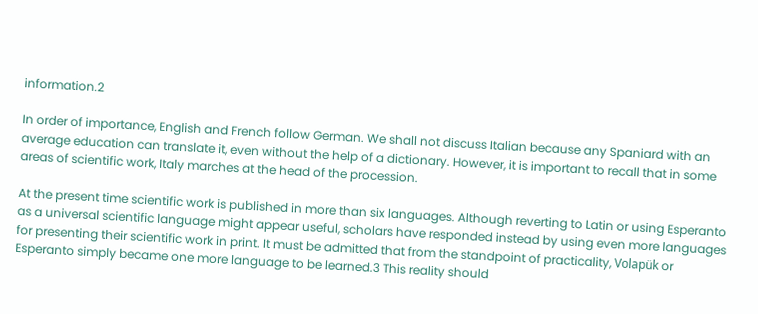information.2

In order of importance, English and French follow German. We shall not discuss Italian because any Spaniard with an average education can translate it, even without the help of a dictionary. However, it is important to recall that in some areas of scientific work, Italy marches at the head of the procession.

At the present time scientific work is published in more than six languages. Although reverting to Latin or using Esperanto as a universal scientific language might appear useful, scholars have responded instead by using even more languages for presenting their scientific work in print. It must be admitted that from the standpoint of practicality, Volapük or Esperanto simply became one more language to be learned.3 This reality should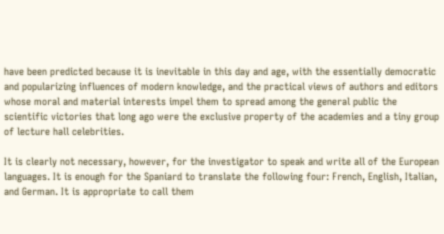have been predicted because it is inevitable in this day and age, with the essentially democratic and popularizing influences of modern knowledge, and the practical views of authors and editors whose moral and material interests impel them to spread among the general public the scientific victories that long ago were the exclusive property of the academies and a tiny group of lecture hall celebrities.

It is clearly not necessary, however, for the investigator to speak and write all of the European languages. It is enough for the Spaniard to translate the following four: French, English, Italian, and German. It is appropriate to call them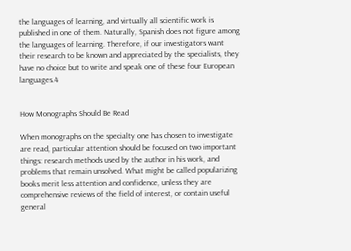the languages of learning, and virtually all scientific work is published in one of them. Naturally, Spanish does not figure among the languages of learning. Therefore, if our investigators want their research to be known and appreciated by the specialists, they have no choice but to write and speak one of these four European languages.4


How Monographs Should Be Read

When monographs on the specialty one has chosen to investigate are read, particular attention should be focused on two important things: research methods used by the author in his work, and problems that remain unsolved. What might be called popularizing books merit less attention and confidence, unless they are comprehensive reviews of the field of interest, or contain useful general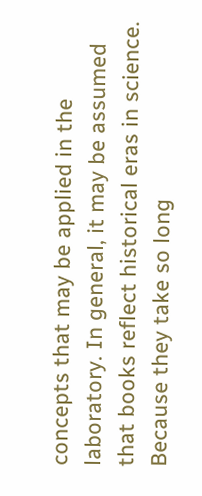concepts that may be applied in the laboratory. In general, it may be assumed that books reflect historical eras in science. Because they take so long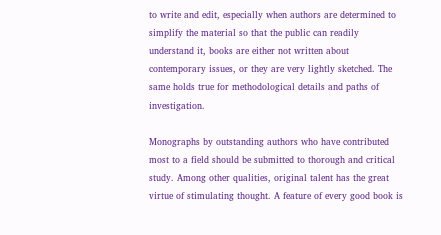to write and edit, especially when authors are determined to simplify the material so that the public can readily understand it, books are either not written about contemporary issues, or they are very lightly sketched. The same holds true for methodological details and paths of investigation.

Monographs by outstanding authors who have contributed most to a field should be submitted to thorough and critical study. Among other qualities, original talent has the great virtue of stimulating thought. A feature of every good book is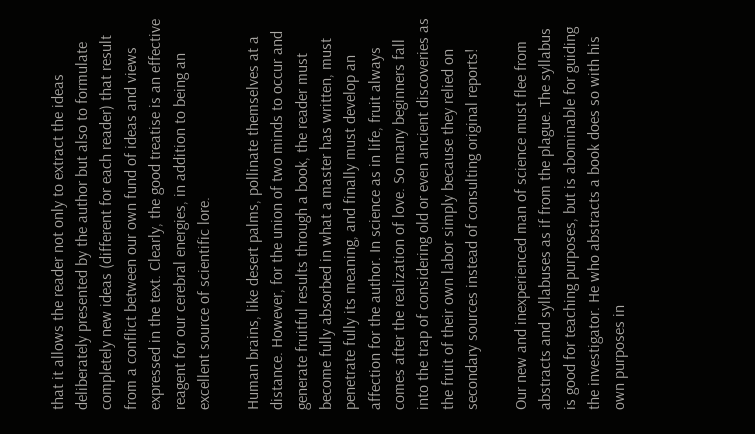that it allows the reader not only to extract the ideas deliberately presented by the author but also to formulate completely new ideas (different for each reader) that result from a conflict between our own fund of ideas and views expressed in the text. Clearly, the good treatise is an effective reagent for our cerebral energies, in addition to being an excellent source of scientific lore.

Human brains, like desert palms, pollinate themselves at a distance. However, for the union of two minds to occur and generate fruitful results through a book, the reader must become fully absorbed in what a master has written, must penetrate fully its meaning, and finally must develop an affection for the author. In science as in life, fruit always comes after the realization of love. So many beginners fall into the trap of considering old or even ancient discoveries as the fruit of their own labor simply because they relied on secondary sources instead of consulting original reports!

Our new and inexperienced man of science must flee from abstracts and syllabuses as if from the plague. The syllabus is good for teaching purposes, but is abominable for guiding the investigator. He who abstracts a book does so with his own purposes in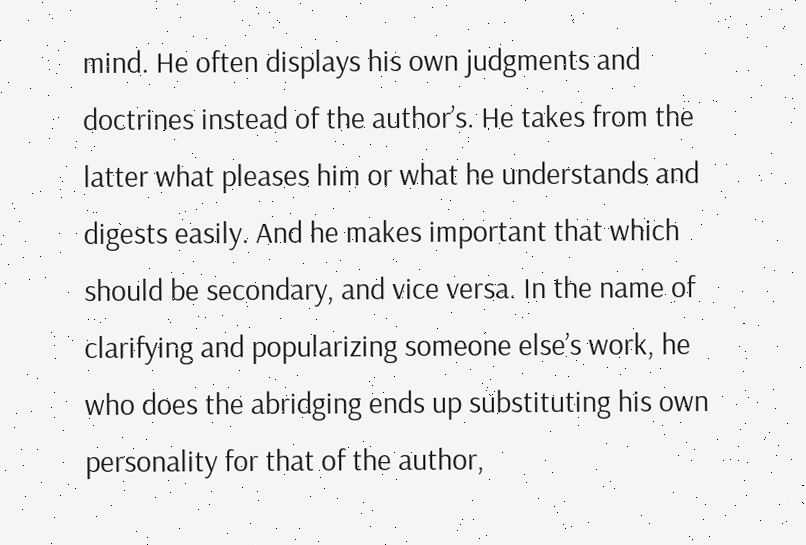mind. He often displays his own judgments and doctrines instead of the author’s. He takes from the latter what pleases him or what he understands and digests easily. And he makes important that which should be secondary, and vice versa. In the name of clarifying and popularizing someone else’s work, he who does the abridging ends up substituting his own personality for that of the author,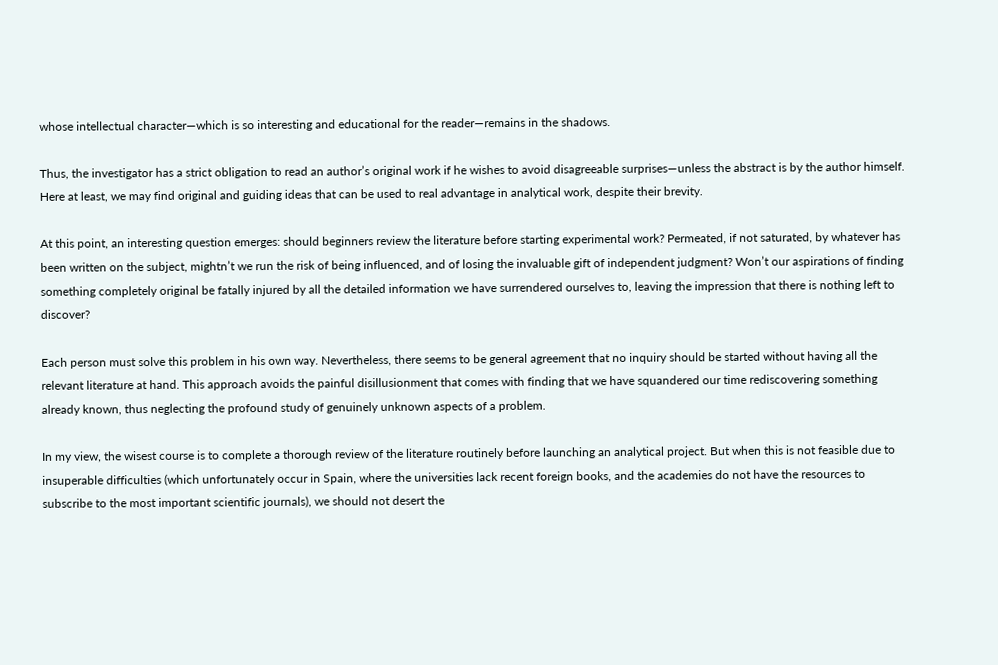whose intellectual character—which is so interesting and educational for the reader—remains in the shadows.

Thus, the investigator has a strict obligation to read an author’s original work if he wishes to avoid disagreeable surprises—unless the abstract is by the author himself. Here at least, we may find original and guiding ideas that can be used to real advantage in analytical work, despite their brevity.

At this point, an interesting question emerges: should beginners review the literature before starting experimental work? Permeated, if not saturated, by whatever has been written on the subject, mightn’t we run the risk of being influenced, and of losing the invaluable gift of independent judgment? Won’t our aspirations of finding something completely original be fatally injured by all the detailed information we have surrendered ourselves to, leaving the impression that there is nothing left to discover?

Each person must solve this problem in his own way. Nevertheless, there seems to be general agreement that no inquiry should be started without having all the relevant literature at hand. This approach avoids the painful disillusionment that comes with finding that we have squandered our time rediscovering something already known, thus neglecting the profound study of genuinely unknown aspects of a problem.

In my view, the wisest course is to complete a thorough review of the literature routinely before launching an analytical project. But when this is not feasible due to insuperable difficulties (which unfortunately occur in Spain, where the universities lack recent foreign books, and the academies do not have the resources to subscribe to the most important scientific journals), we should not desert the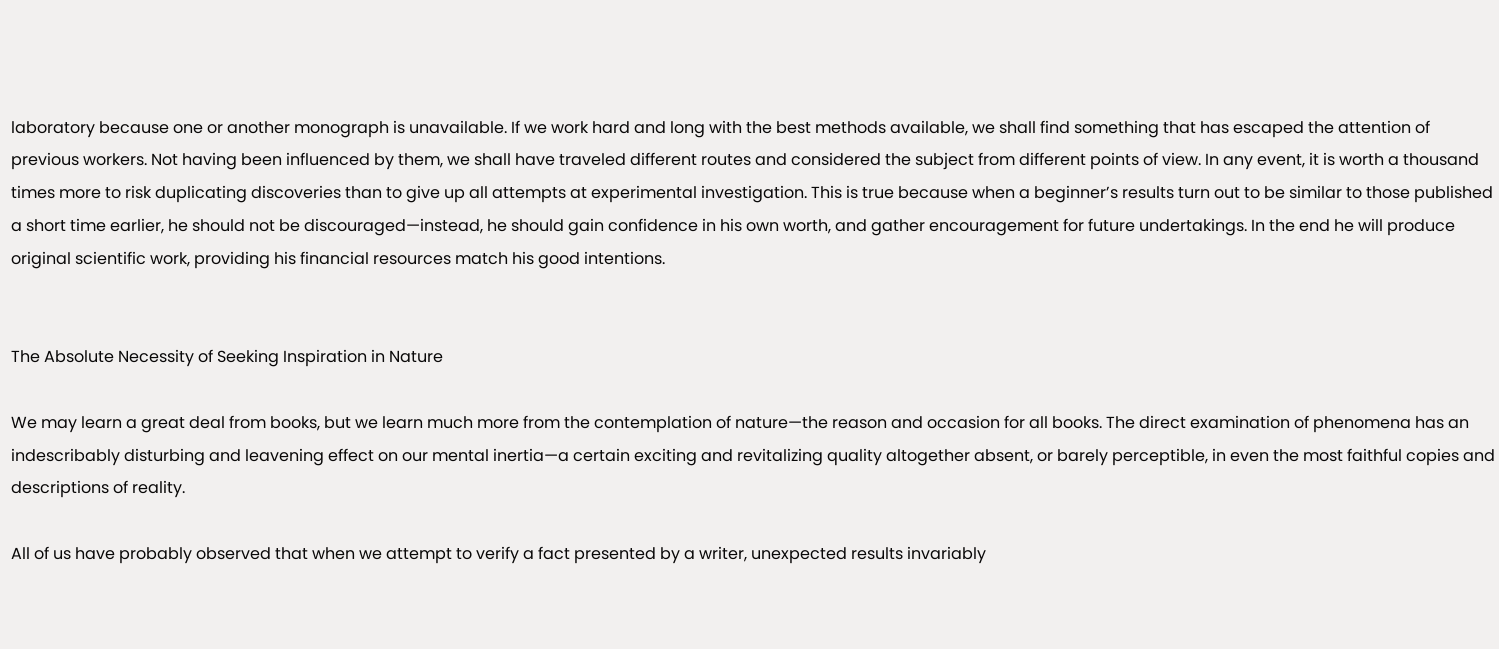laboratory because one or another monograph is unavailable. If we work hard and long with the best methods available, we shall find something that has escaped the attention of previous workers. Not having been influenced by them, we shall have traveled different routes and considered the subject from different points of view. In any event, it is worth a thousand times more to risk duplicating discoveries than to give up all attempts at experimental investigation. This is true because when a beginner’s results turn out to be similar to those published a short time earlier, he should not be discouraged—instead, he should gain confidence in his own worth, and gather encouragement for future undertakings. In the end he will produce original scientific work, providing his financial resources match his good intentions.


The Absolute Necessity of Seeking Inspiration in Nature

We may learn a great deal from books, but we learn much more from the contemplation of nature—the reason and occasion for all books. The direct examination of phenomena has an indescribably disturbing and leavening effect on our mental inertia—a certain exciting and revitalizing quality altogether absent, or barely perceptible, in even the most faithful copies and descriptions of reality.

All of us have probably observed that when we attempt to verify a fact presented by a writer, unexpected results invariably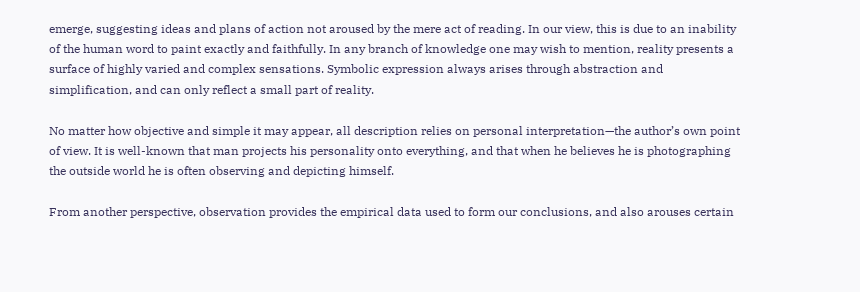emerge, suggesting ideas and plans of action not aroused by the mere act of reading. In our view, this is due to an inability of the human word to paint exactly and faithfully. In any branch of knowledge one may wish to mention, reality presents a surface of highly varied and complex sensations. Symbolic expression always arises through abstraction and simplification, and can only reflect a small part of reality.

No matter how objective and simple it may appear, all description relies on personal interpretation—the author’s own point of view. It is well-known that man projects his personality onto everything, and that when he believes he is photographing the outside world he is often observing and depicting himself.

From another perspective, observation provides the empirical data used to form our conclusions, and also arouses certain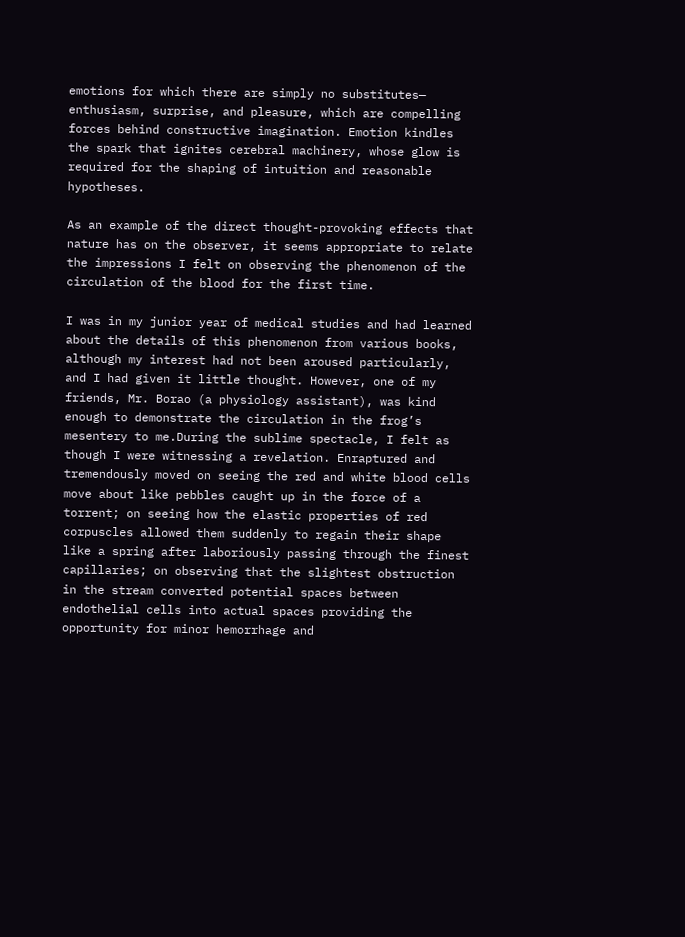emotions for which there are simply no substitutes— enthusiasm, surprise, and pleasure, which are compelling forces behind constructive imagination. Emotion kindles the spark that ignites cerebral machinery, whose glow is required for the shaping of intuition and reasonable hypotheses.

As an example of the direct thought-provoking effects that nature has on the observer, it seems appropriate to relate the impressions I felt on observing the phenomenon of the circulation of the blood for the first time.

I was in my junior year of medical studies and had learned about the details of this phenomenon from various books, although my interest had not been aroused particularly, and I had given it little thought. However, one of my friends, Mr. Borao (a physiology assistant), was kind enough to demonstrate the circulation in the frog’s mesentery to me.During the sublime spectacle, I felt as though I were witnessing a revelation. Enraptured and tremendously moved on seeing the red and white blood cells move about like pebbles caught up in the force of a torrent; on seeing how the elastic properties of red corpuscles allowed them suddenly to regain their shape like a spring after laboriously passing through the finest capillaries; on observing that the slightest obstruction in the stream converted potential spaces between endothelial cells into actual spaces providing the opportunity for minor hemorrhage and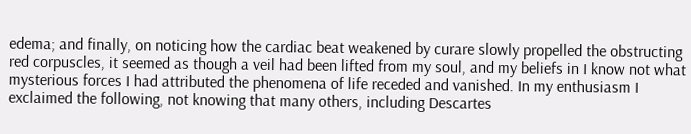edema; and finally, on noticing how the cardiac beat weakened by curare slowly propelled the obstructing red corpuscles, it seemed as though a veil had been lifted from my soul, and my beliefs in I know not what mysterious forces I had attributed the phenomena of life receded and vanished. In my enthusiasm I exclaimed the following, not knowing that many others, including Descartes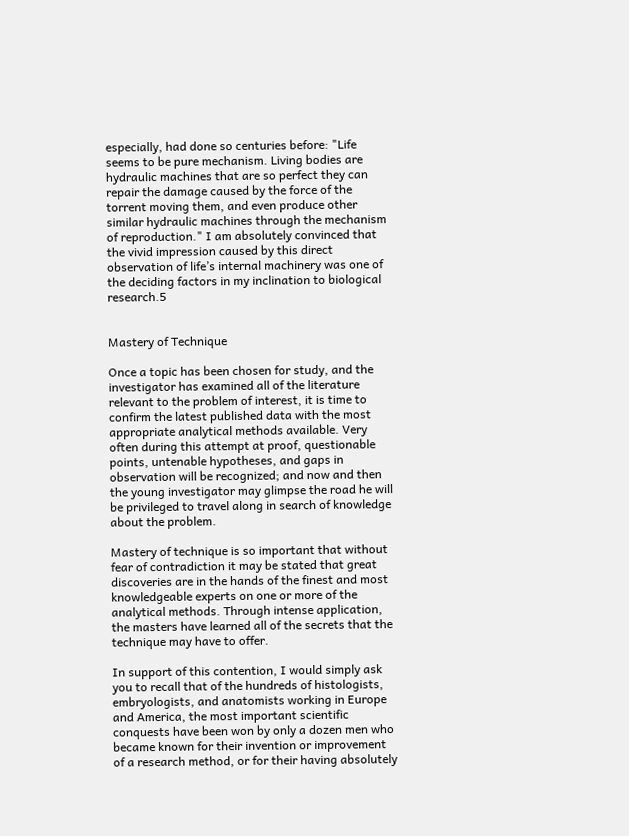especially, had done so centuries before: "Life seems to be pure mechanism. Living bodies are hydraulic machines that are so perfect they can repair the damage caused by the force of the torrent moving them, and even produce other similar hydraulic machines through the mechanism of reproduction." I am absolutely convinced that the vivid impression caused by this direct observation of life’s internal machinery was one of the deciding factors in my inclination to biological research.5


Mastery of Technique

Once a topic has been chosen for study, and the investigator has examined all of the literature relevant to the problem of interest, it is time to confirm the latest published data with the most appropriate analytical methods available. Very often during this attempt at proof, questionable points, untenable hypotheses, and gaps in observation will be recognized; and now and then the young investigator may glimpse the road he will be privileged to travel along in search of knowledge about the problem.

Mastery of technique is so important that without fear of contradiction it may be stated that great discoveries are in the hands of the finest and most knowledgeable experts on one or more of the analytical methods. Through intense application, the masters have learned all of the secrets that the technique may have to offer.

In support of this contention, I would simply ask you to recall that of the hundreds of histologists, embryologists, and anatomists working in Europe and America, the most important scientific conquests have been won by only a dozen men who became known for their invention or improvement of a research method, or for their having absolutely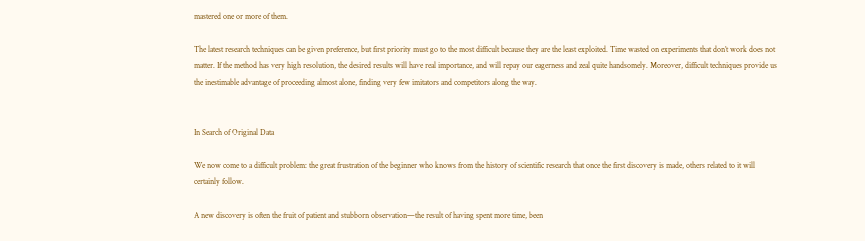mastered one or more of them.

The latest research techniques can be given preference, but first priority must go to the most difficult because they are the least exploited. Time wasted on experiments that don’t work does not matter. If the method has very high resolution, the desired results will have real importance, and will repay our eagerness and zeal quite handsomely. Moreover, difficult techniques provide us the inestimable advantage of proceeding almost alone, finding very few imitators and competitors along the way.


In Search of Original Data

We now come to a difficult problem: the great frustration of the beginner who knows from the history of scientific research that once the first discovery is made, others related to it will certainly follow.

A new discovery is often the fruit of patient and stubborn observation—the result of having spent more time, been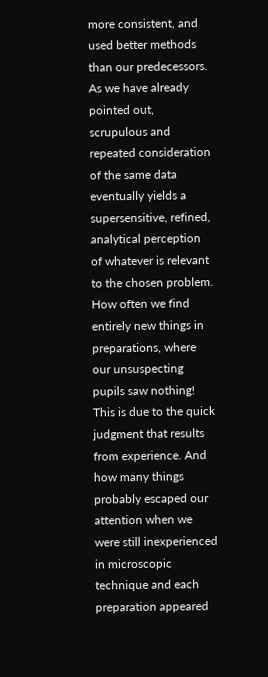more consistent, and used better methods than our predecessors. As we have already pointed out, scrupulous and repeated consideration of the same data eventually yields a supersensitive, refined, analytical perception of whatever is relevant to the chosen problem. How often we find entirely new things in preparations, where our unsuspecting pupils saw nothing! This is due to the quick judgment that results from experience. And how many things probably escaped our attention when we were still inexperienced in microscopic technique and each preparation appeared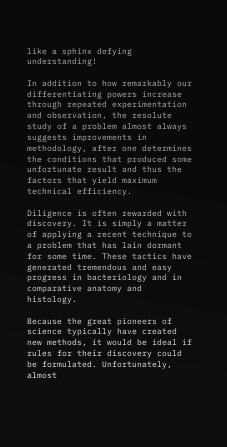like a sphinx defying understanding!

In addition to how remarkably our differentiating powers increase through repeated experimentation and observation, the resolute study of a problem almost always suggests improvements in methodology, after one determines the conditions that produced some unfortunate result and thus the factors that yield maximum technical efficiency.

Diligence is often rewarded with discovery. It is simply a matter of applying a recent technique to a problem that has lain dormant for some time. These tactics have generated tremendous and easy progress in bacteriology and in comparative anatomy and histology.

Because the great pioneers of science typically have created new methods, it would be ideal if rules for their discovery could be formulated. Unfortunately, almost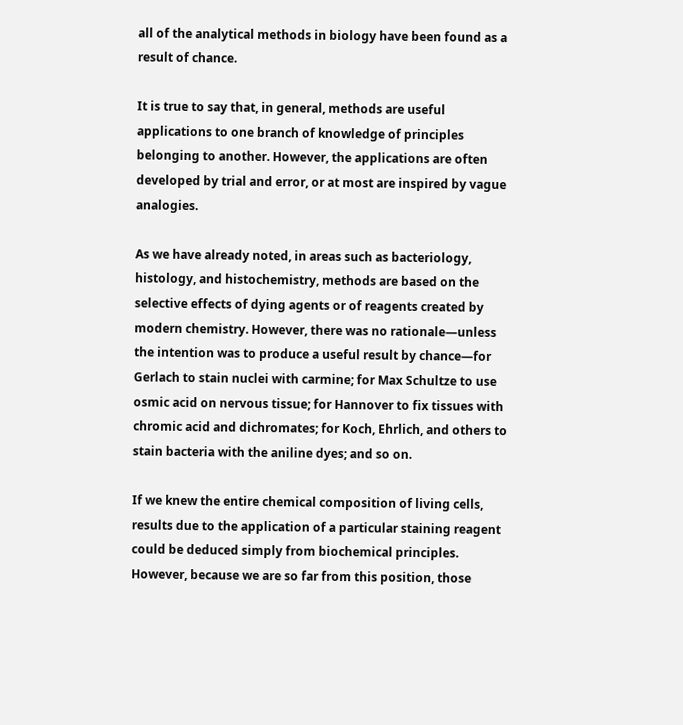all of the analytical methods in biology have been found as a result of chance.

It is true to say that, in general, methods are useful applications to one branch of knowledge of principles belonging to another. However, the applications are often developed by trial and error, or at most are inspired by vague analogies.

As we have already noted, in areas such as bacteriology, histology, and histochemistry, methods are based on the selective effects of dying agents or of reagents created by modern chemistry. However, there was no rationale—unless the intention was to produce a useful result by chance—for Gerlach to stain nuclei with carmine; for Max Schultze to use osmic acid on nervous tissue; for Hannover to fix tissues with chromic acid and dichromates; for Koch, Ehrlich, and others to stain bacteria with the aniline dyes; and so on.

If we knew the entire chemical composition of living cells, results due to the application of a particular staining reagent could be deduced simply from biochemical principles. However, because we are so far from this position, those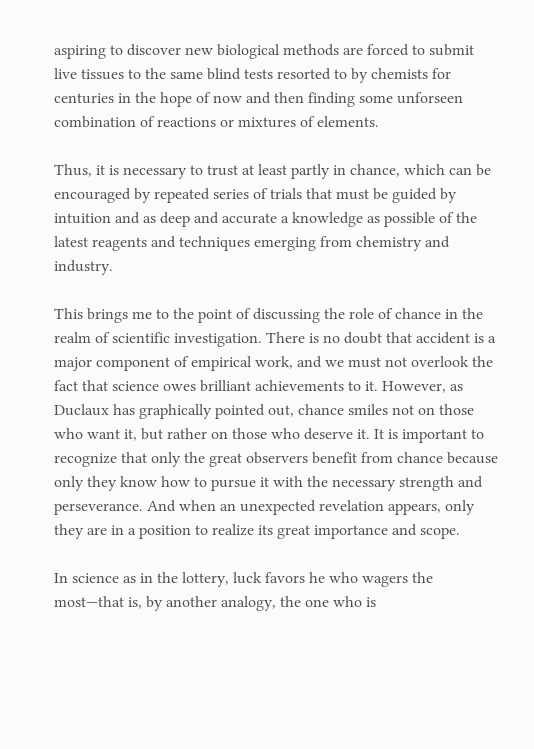aspiring to discover new biological methods are forced to submit live tissues to the same blind tests resorted to by chemists for centuries in the hope of now and then finding some unforseen combination of reactions or mixtures of elements.

Thus, it is necessary to trust at least partly in chance, which can be encouraged by repeated series of trials that must be guided by intuition and as deep and accurate a knowledge as possible of the latest reagents and techniques emerging from chemistry and industry.

This brings me to the point of discussing the role of chance in the realm of scientific investigation. There is no doubt that accident is a major component of empirical work, and we must not overlook the fact that science owes brilliant achievements to it. However, as Duclaux has graphically pointed out, chance smiles not on those who want it, but rather on those who deserve it. It is important to recognize that only the great observers benefit from chance because only they know how to pursue it with the necessary strength and perseverance. And when an unexpected revelation appears, only they are in a position to realize its great importance and scope.

In science as in the lottery, luck favors he who wagers the most—that is, by another analogy, the one who is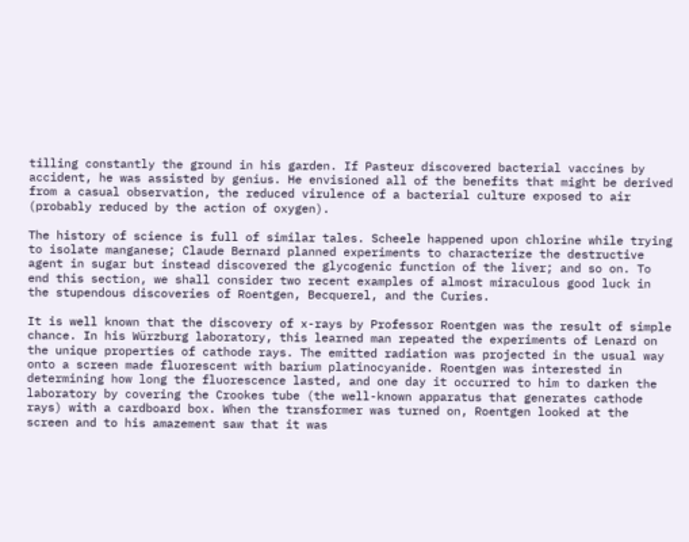tilling constantly the ground in his garden. If Pasteur discovered bacterial vaccines by accident, he was assisted by genius. He envisioned all of the benefits that might be derived from a casual observation, the reduced virulence of a bacterial culture exposed to air (probably reduced by the action of oxygen).

The history of science is full of similar tales. Scheele happened upon chlorine while trying to isolate manganese; Claude Bernard planned experiments to characterize the destructive agent in sugar but instead discovered the glycogenic function of the liver; and so on. To end this section, we shall consider two recent examples of almost miraculous good luck in the stupendous discoveries of Roentgen, Becquerel, and the Curies.

It is well known that the discovery of x-rays by Professor Roentgen was the result of simple chance. In his Würzburg laboratory, this learned man repeated the experiments of Lenard on the unique properties of cathode rays. The emitted radiation was projected in the usual way onto a screen made fluorescent with barium platinocyanide. Roentgen was interested in determining how long the fluorescence lasted, and one day it occurred to him to darken the laboratory by covering the Crookes tube (the well-known apparatus that generates cathode rays) with a cardboard box. When the transformer was turned on, Roentgen looked at the screen and to his amazement saw that it was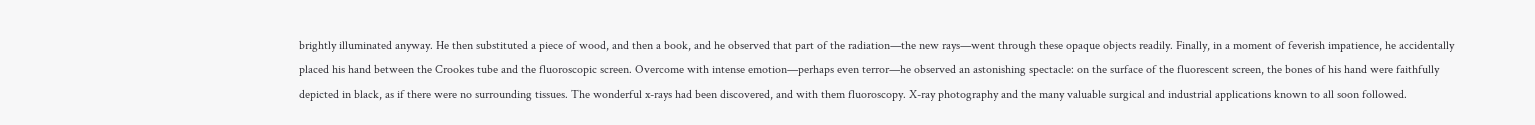brightly illuminated anyway. He then substituted a piece of wood, and then a book, and he observed that part of the radiation—the new rays—went through these opaque objects readily. Finally, in a moment of feverish impatience, he accidentally placed his hand between the Crookes tube and the fluoroscopic screen. Overcome with intense emotion—perhaps even terror—he observed an astonishing spectacle: on the surface of the fluorescent screen, the bones of his hand were faithfully depicted in black, as if there were no surrounding tissues. The wonderful x-rays had been discovered, and with them fluoroscopy. X-ray photography and the many valuable surgical and industrial applications known to all soon followed.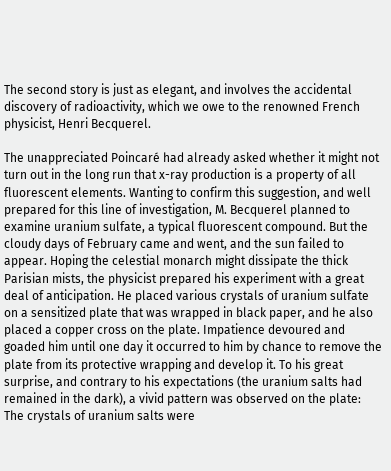The second story is just as elegant, and involves the accidental discovery of radioactivity, which we owe to the renowned French physicist, Henri Becquerel.

The unappreciated Poincaré had already asked whether it might not turn out in the long run that x-ray production is a property of all fluorescent elements. Wanting to confirm this suggestion, and well prepared for this line of investigation, M. Becquerel planned to examine uranium sulfate, a typical fluorescent compound. But the cloudy days of February came and went, and the sun failed to appear. Hoping the celestial monarch might dissipate the thick Parisian mists, the physicist prepared his experiment with a great deal of anticipation. He placed various crystals of uranium sulfate on a sensitized plate that was wrapped in black paper, and he also placed a copper cross on the plate. Impatience devoured and goaded him until one day it occurred to him by chance to remove the plate from its protective wrapping and develop it. To his great surprise, and contrary to his expectations (the uranium salts had remained in the dark), a vivid pattern was observed on the plate: The crystals of uranium salts were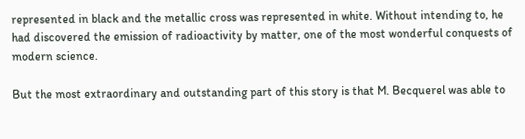represented in black and the metallic cross was represented in white. Without intending to, he had discovered the emission of radioactivity by matter, one of the most wonderful conquests of modern science.

But the most extraordinary and outstanding part of this story is that M. Becquerel was able to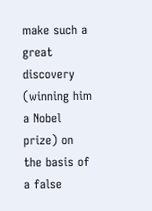make such a great discovery (winning him a Nobel prize) on the basis of a false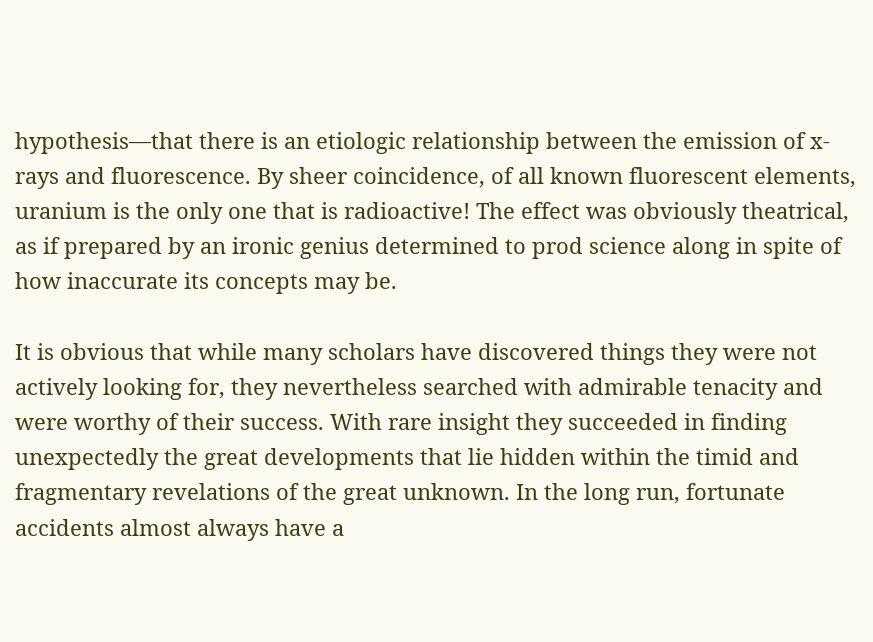hypothesis—that there is an etiologic relationship between the emission of x-rays and fluorescence. By sheer coincidence, of all known fluorescent elements, uranium is the only one that is radioactive! The effect was obviously theatrical, as if prepared by an ironic genius determined to prod science along in spite of how inaccurate its concepts may be.

It is obvious that while many scholars have discovered things they were not actively looking for, they nevertheless searched with admirable tenacity and were worthy of their success. With rare insight they succeeded in finding unexpectedly the great developments that lie hidden within the timid and fragmentary revelations of the great unknown. In the long run, fortunate accidents almost always have a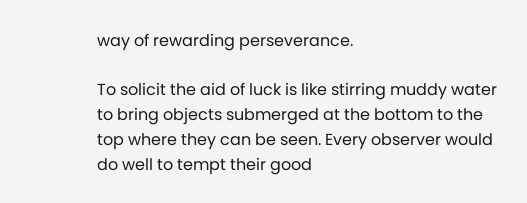way of rewarding perseverance.

To solicit the aid of luck is like stirring muddy water to bring objects submerged at the bottom to the top where they can be seen. Every observer would do well to tempt their good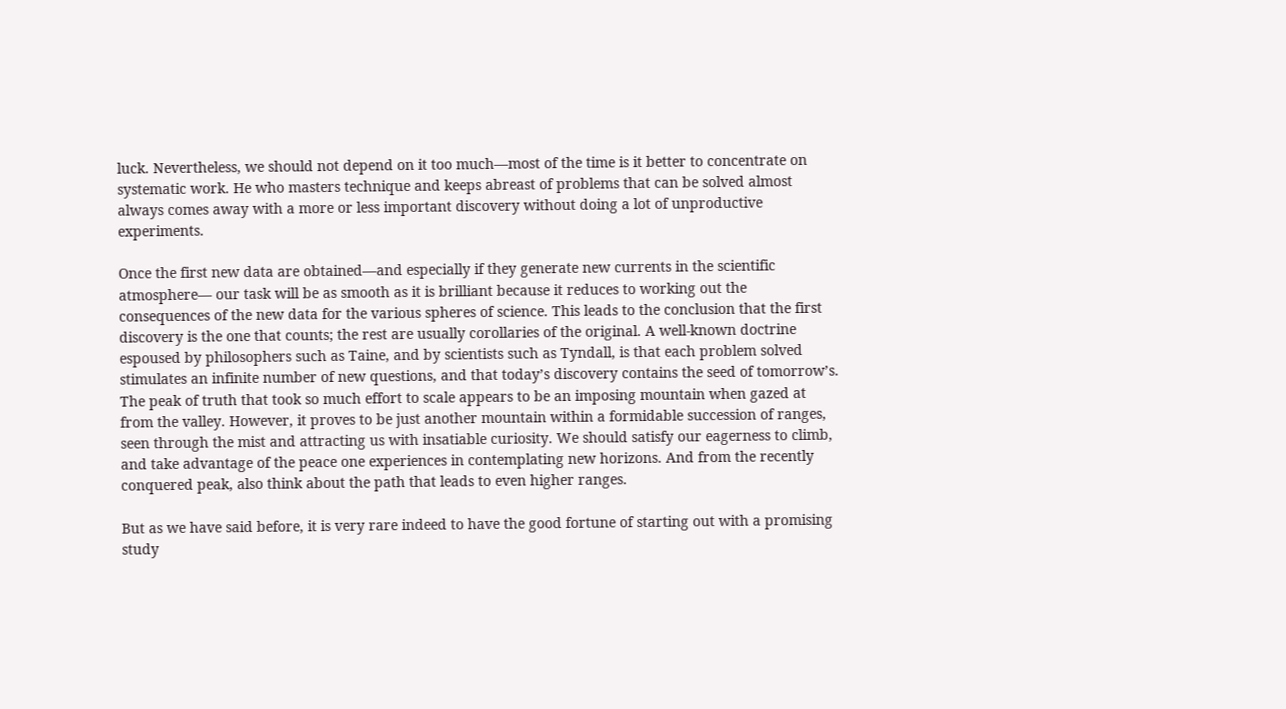luck. Nevertheless, we should not depend on it too much—most of the time is it better to concentrate on systematic work. He who masters technique and keeps abreast of problems that can be solved almost always comes away with a more or less important discovery without doing a lot of unproductive experiments.

Once the first new data are obtained—and especially if they generate new currents in the scientific atmosphere— our task will be as smooth as it is brilliant because it reduces to working out the consequences of the new data for the various spheres of science. This leads to the conclusion that the first discovery is the one that counts; the rest are usually corollaries of the original. A well-known doctrine espoused by philosophers such as Taine, and by scientists such as Tyndall, is that each problem solved stimulates an infinite number of new questions, and that today’s discovery contains the seed of tomorrow’s. The peak of truth that took so much effort to scale appears to be an imposing mountain when gazed at from the valley. However, it proves to be just another mountain within a formidable succession of ranges, seen through the mist and attracting us with insatiable curiosity. We should satisfy our eagerness to climb, and take advantage of the peace one experiences in contemplating new horizons. And from the recently conquered peak, also think about the path that leads to even higher ranges.

But as we have said before, it is very rare indeed to have the good fortune of starting out with a promising study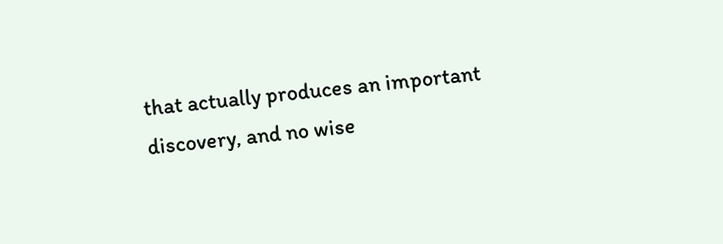that actually produces an important discovery, and no wise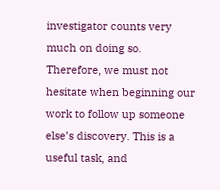investigator counts very much on doing so. Therefore, we must not hesitate when beginning our work to follow up someone else’s discovery. This is a useful task, and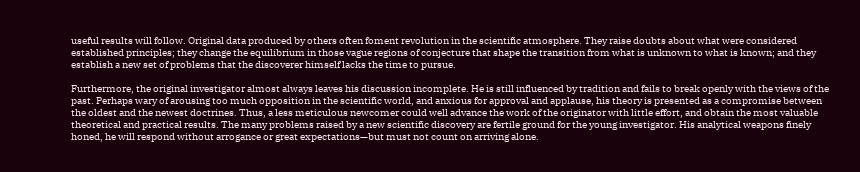useful results will follow. Original data produced by others often foment revolution in the scientific atmosphere. They raise doubts about what were considered established principles; they change the equilibrium in those vague regions of conjecture that shape the transition from what is unknown to what is known; and they establish a new set of problems that the discoverer himself lacks the time to pursue.

Furthermore, the original investigator almost always leaves his discussion incomplete. He is still influenced by tradition and fails to break openly with the views of the past. Perhaps wary of arousing too much opposition in the scientific world, and anxious for approval and applause, his theory is presented as a compromise between the oldest and the newest doctrines. Thus, a less meticulous newcomer could well advance the work of the originator with little effort, and obtain the most valuable theoretical and practical results. The many problems raised by a new scientific discovery are fertile ground for the young investigator. His analytical weapons finely honed, he will respond without arrogance or great expectations—but must not count on arriving alone.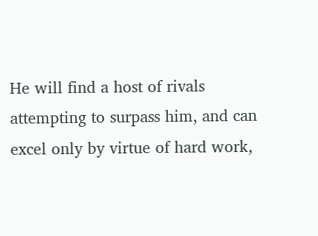He will find a host of rivals attempting to surpass him, and can excel only by virtue of hard work,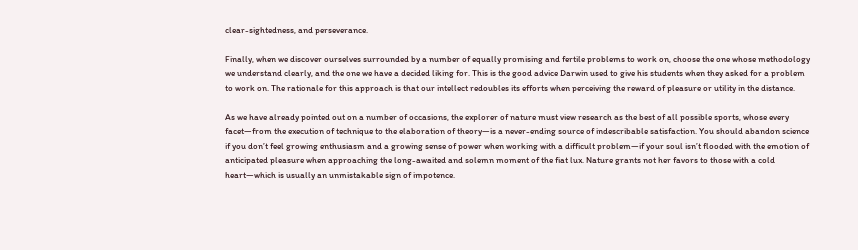clear-sightedness, and perseverance.

Finally, when we discover ourselves surrounded by a number of equally promising and fertile problems to work on, choose the one whose methodology we understand clearly, and the one we have a decided liking for. This is the good advice Darwin used to give his students when they asked for a problem to work on. The rationale for this approach is that our intellect redoubles its efforts when perceiving the reward of pleasure or utility in the distance.

As we have already pointed out on a number of occasions, the explorer of nature must view research as the best of all possible sports, whose every facet—from the execution of technique to the elaboration of theory—is a never-ending source of indescribable satisfaction. You should abandon science if you don’t feel growing enthusiasm and a growing sense of power when working with a difficult problem—if your soul isn’t flooded with the emotion of anticipated pleasure when approaching the long-awaited and solemn moment of the fiat lux. Nature grants not her favors to those with a cold heart—which is usually an unmistakable sign of impotence.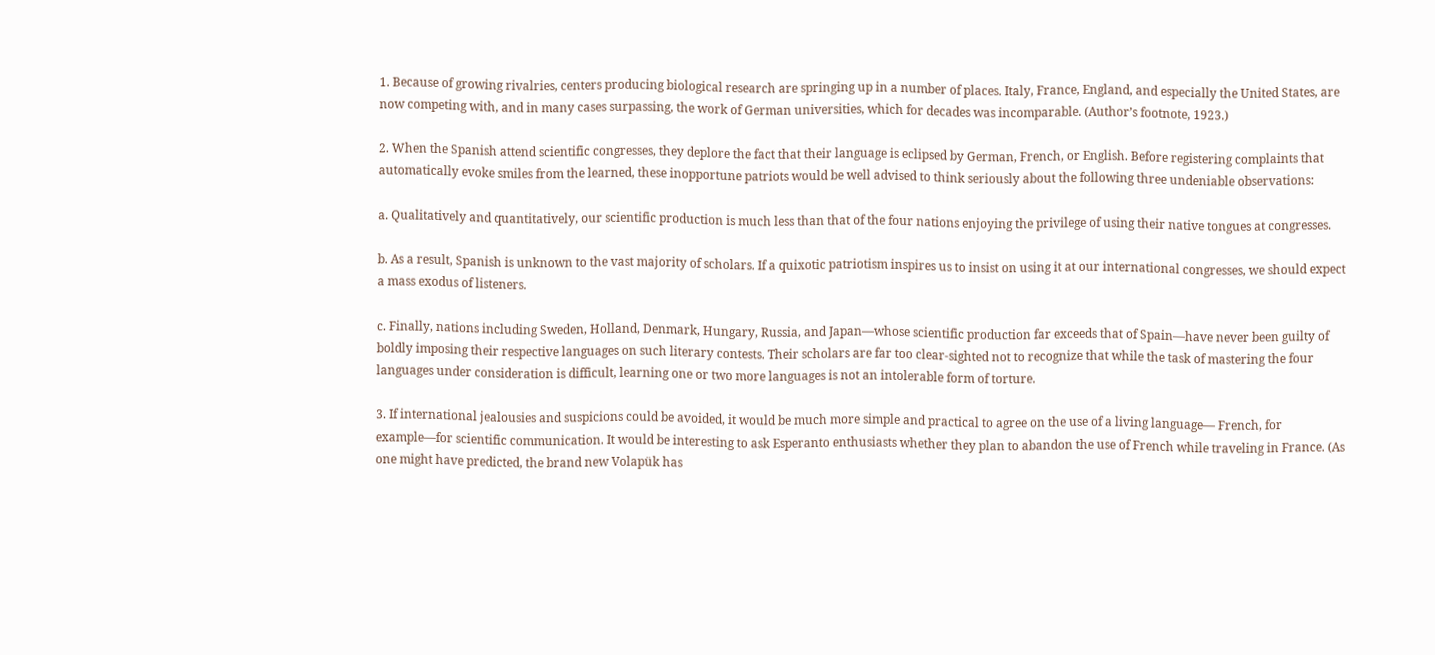1. Because of growing rivalries, centers producing biological research are springing up in a number of places. Italy, France, England, and especially the United States, are now competing with, and in many cases surpassing, the work of German universities, which for decades was incomparable. (Author’s footnote, 1923.)

2. When the Spanish attend scientific congresses, they deplore the fact that their language is eclipsed by German, French, or English. Before registering complaints that automatically evoke smiles from the learned, these inopportune patriots would be well advised to think seriously about the following three undeniable observations:

a. Qualitatively and quantitatively, our scientific production is much less than that of the four nations enjoying the privilege of using their native tongues at congresses.

b. As a result, Spanish is unknown to the vast majority of scholars. If a quixotic patriotism inspires us to insist on using it at our international congresses, we should expect a mass exodus of listeners.

c. Finally, nations including Sweden, Holland, Denmark, Hungary, Russia, and Japan—whose scientific production far exceeds that of Spain—have never been guilty of boldly imposing their respective languages on such literary contests. Their scholars are far too clear-sighted not to recognize that while the task of mastering the four languages under consideration is difficult, learning one or two more languages is not an intolerable form of torture.

3. If international jealousies and suspicions could be avoided, it would be much more simple and practical to agree on the use of a living language— French, for example—for scientific communication. It would be interesting to ask Esperanto enthusiasts whether they plan to abandon the use of French while traveling in France. (As one might have predicted, the brand new Volapük has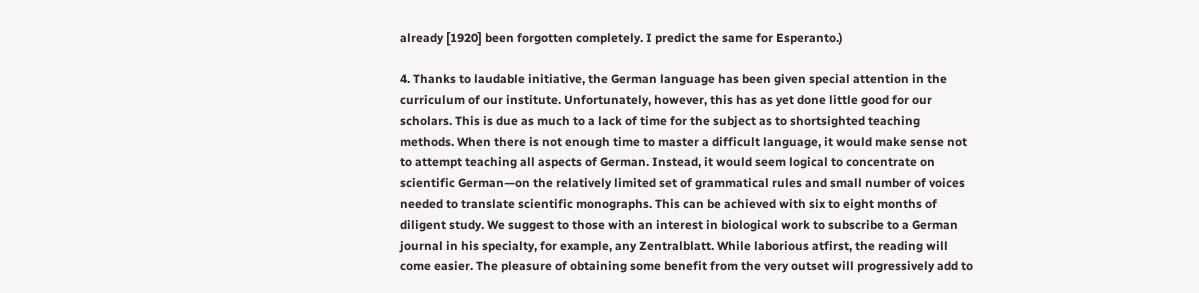already [1920] been forgotten completely. I predict the same for Esperanto.)

4. Thanks to laudable initiative, the German language has been given special attention in the curriculum of our institute. Unfortunately, however, this has as yet done little good for our scholars. This is due as much to a lack of time for the subject as to shortsighted teaching methods. When there is not enough time to master a difficult language, it would make sense not to attempt teaching all aspects of German. Instead, it would seem logical to concentrate on scientific German—on the relatively limited set of grammatical rules and small number of voices needed to translate scientific monographs. This can be achieved with six to eight months of diligent study. We suggest to those with an interest in biological work to subscribe to a German journal in his specialty, for example, any Zentralblatt. While laborious atfirst, the reading will come easier. The pleasure of obtaining some benefit from the very outset will progressively add to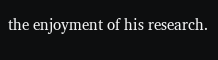the enjoyment of his research.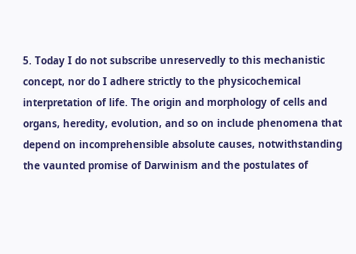5. Today I do not subscribe unreservedly to this mechanistic concept, nor do I adhere strictly to the physicochemical interpretation of life. The origin and morphology of cells and organs, heredity, evolution, and so on include phenomena that depend on incomprehensible absolute causes, notwithstanding the vaunted promise of Darwinism and the postulates of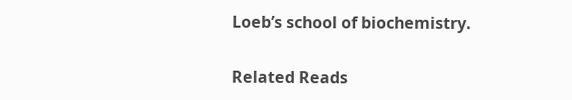Loeb’s school of biochemistry.

Related Reads